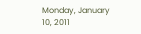Monday, January 10, 2011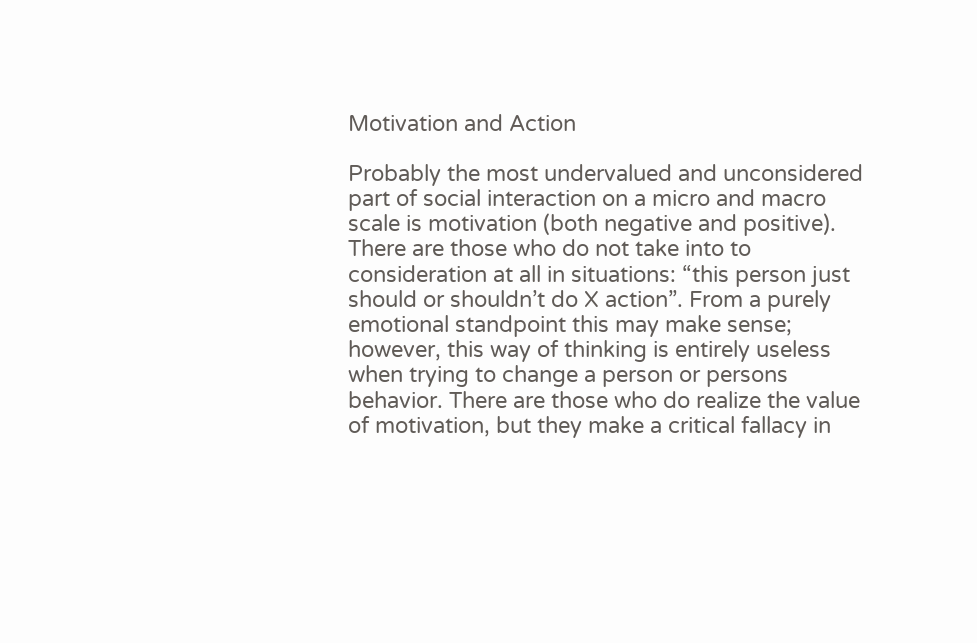Motivation and Action

Probably the most undervalued and unconsidered part of social interaction on a micro and macro scale is motivation (both negative and positive). There are those who do not take into to consideration at all in situations: “this person just should or shouldn’t do X action”. From a purely emotional standpoint this may make sense; however, this way of thinking is entirely useless when trying to change a person or persons behavior. There are those who do realize the value of motivation, but they make a critical fallacy in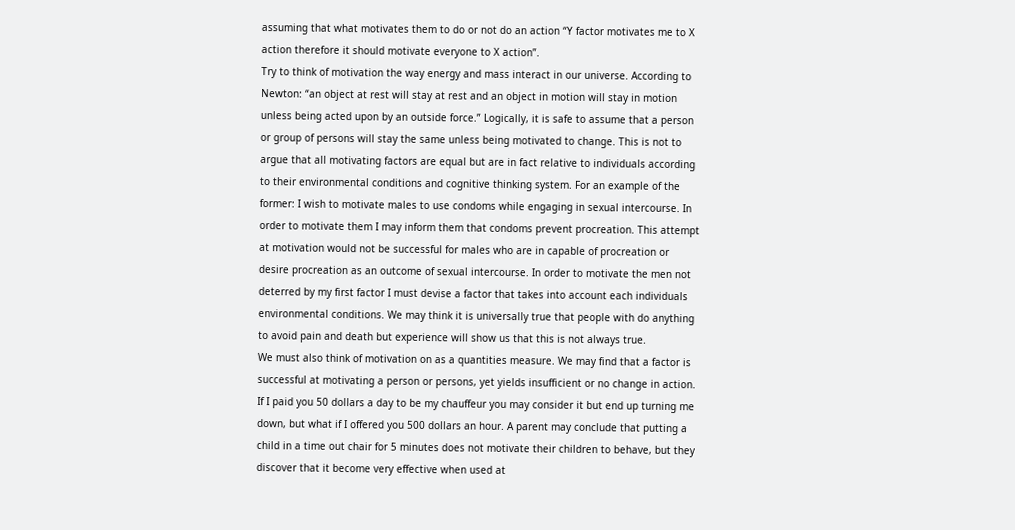assuming that what motivates them to do or not do an action “Y factor motivates me to X action therefore it should motivate everyone to X action”.
Try to think of motivation the way energy and mass interact in our universe. According to Newton: “an object at rest will stay at rest and an object in motion will stay in motion unless being acted upon by an outside force.” Logically, it is safe to assume that a person or group of persons will stay the same unless being motivated to change. This is not to argue that all motivating factors are equal but are in fact relative to individuals according to their environmental conditions and cognitive thinking system. For an example of the former: I wish to motivate males to use condoms while engaging in sexual intercourse. In order to motivate them I may inform them that condoms prevent procreation. This attempt at motivation would not be successful for males who are in capable of procreation or desire procreation as an outcome of sexual intercourse. In order to motivate the men not deterred by my first factor I must devise a factor that takes into account each individuals environmental conditions. We may think it is universally true that people with do anything to avoid pain and death but experience will show us that this is not always true.
We must also think of motivation on as a quantities measure. We may find that a factor is successful at motivating a person or persons, yet yields insufficient or no change in action. If I paid you 50 dollars a day to be my chauffeur you may consider it but end up turning me down, but what if I offered you 500 dollars an hour. A parent may conclude that putting a child in a time out chair for 5 minutes does not motivate their children to behave, but they discover that it become very effective when used at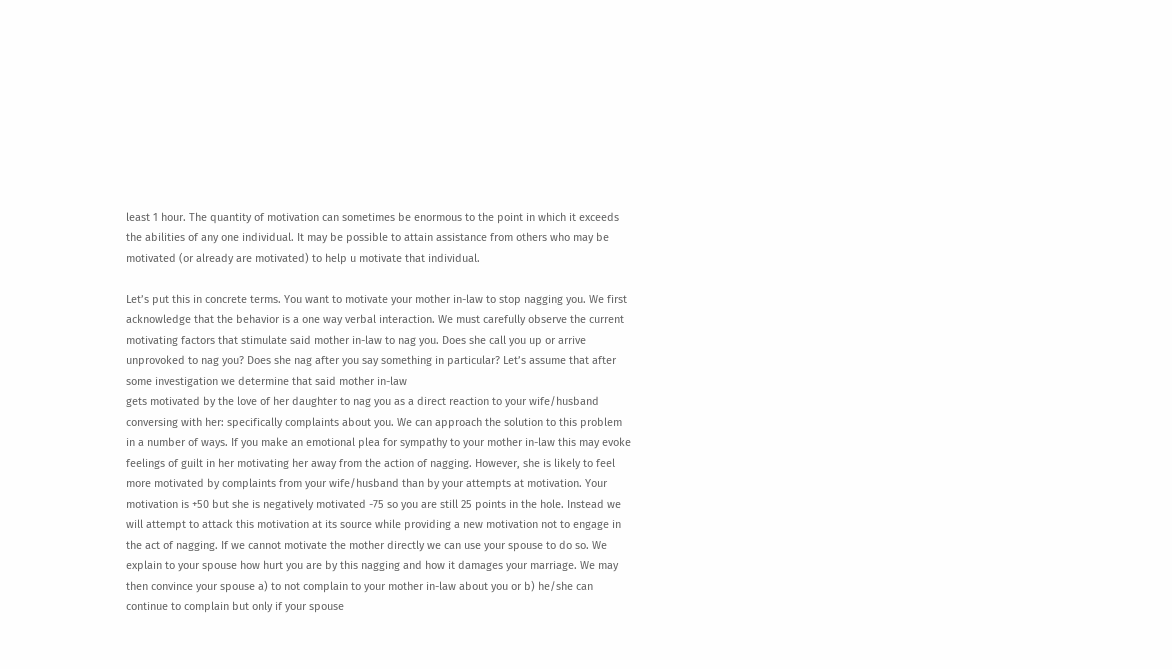least 1 hour. The quantity of motivation can sometimes be enormous to the point in which it exceeds the abilities of any one individual. It may be possible to attain assistance from others who may be motivated (or already are motivated) to help u motivate that individual.

Let’s put this in concrete terms. You want to motivate your mother in-law to stop nagging you. We first acknowledge that the behavior is a one way verbal interaction. We must carefully observe the current motivating factors that stimulate said mother in-law to nag you. Does she call you up or arrive unprovoked to nag you? Does she nag after you say something in particular? Let’s assume that after some investigation we determine that said mother in-law
gets motivated by the love of her daughter to nag you as a direct reaction to your wife/husband conversing with her: specifically complaints about you. We can approach the solution to this problem in a number of ways. If you make an emotional plea for sympathy to your mother in-law this may evoke feelings of guilt in her motivating her away from the action of nagging. However, she is likely to feel more motivated by complaints from your wife/husband than by your attempts at motivation. Your motivation is +50 but she is negatively motivated -75 so you are still 25 points in the hole. Instead we will attempt to attack this motivation at its source while providing a new motivation not to engage in the act of nagging. If we cannot motivate the mother directly we can use your spouse to do so. We explain to your spouse how hurt you are by this nagging and how it damages your marriage. We may then convince your spouse a) to not complain to your mother in-law about you or b) he/she can continue to complain but only if your spouse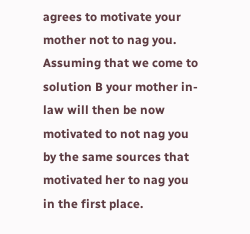agrees to motivate your mother not to nag you. Assuming that we come to solution B your mother in-law will then be now motivated to not nag you by the same sources that motivated her to nag you in the first place.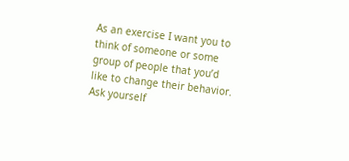As an exercise I want you to think of someone or some group of people that you’d like to change their behavior. Ask yourself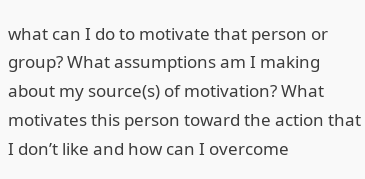what can I do to motivate that person or group? What assumptions am I making about my source(s) of motivation? What motivates this person toward the action that I don’t like and how can I overcome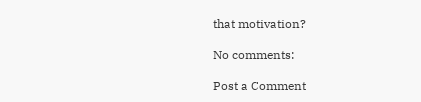that motivation?

No comments:

Post a Comment